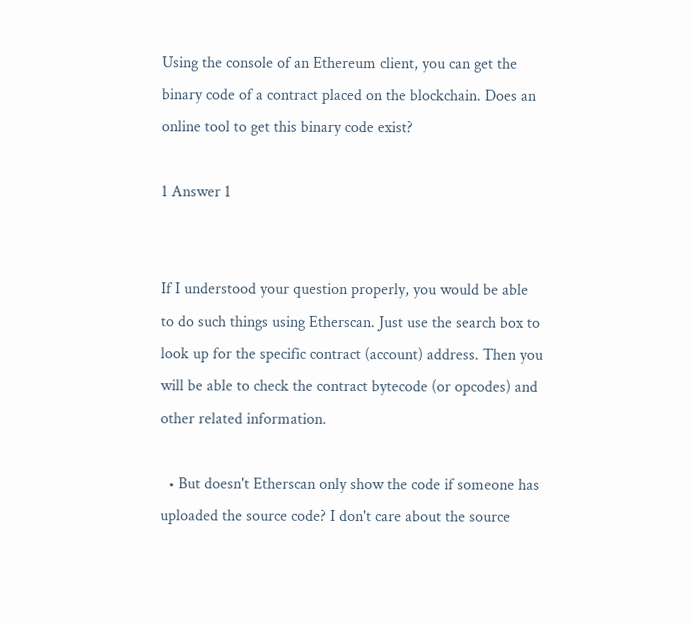Using the console of an Ethereum client, you can get the binary code of a contract placed on the blockchain. Does an online tool to get this binary code exist?

1 Answer 1


If I understood your question properly, you would be able to do such things using Etherscan. Just use the search box to look up for the specific contract (account) address. Then you will be able to check the contract bytecode (or opcodes) and other related information.

  • But doesn't Etherscan only show the code if someone has uploaded the source code? I don't care about the source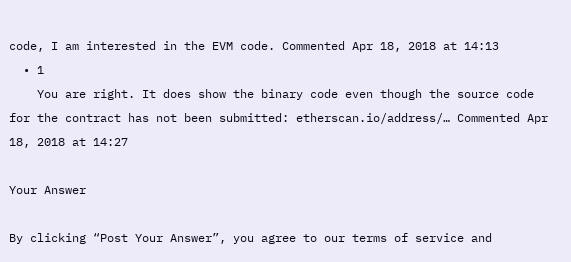code, I am interested in the EVM code. Commented Apr 18, 2018 at 14:13
  • 1
    You are right. It does show the binary code even though the source code for the contract has not been submitted: etherscan.io/address/… Commented Apr 18, 2018 at 14:27

Your Answer

By clicking “Post Your Answer”, you agree to our terms of service and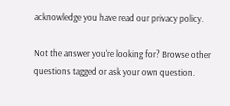acknowledge you have read our privacy policy.

Not the answer you're looking for? Browse other questions tagged or ask your own question.